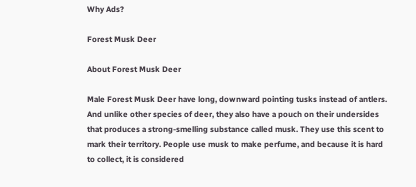Why Ads?

Forest Musk Deer

About Forest Musk Deer

Male Forest Musk Deer have long, downward pointing tusks instead of antlers. And unlike other species of deer, they also have a pouch on their undersides that produces a strong-smelling substance called musk. They use this scent to mark their territory. People use musk to make perfume, and because it is hard to collect, it is considered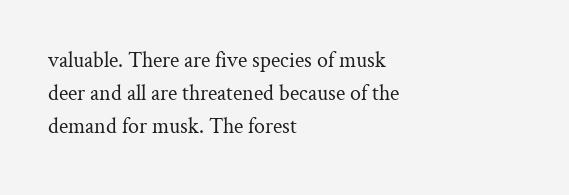valuable. There are five species of musk deer and all are threatened because of the demand for musk. The forest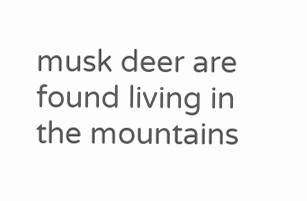musk deer are found living in the mountains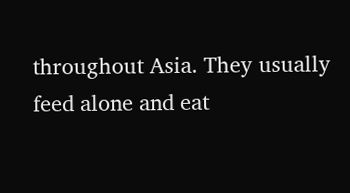throughout Asia. They usually feed alone and eat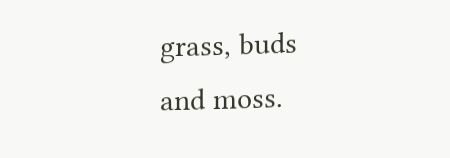grass, buds and moss.